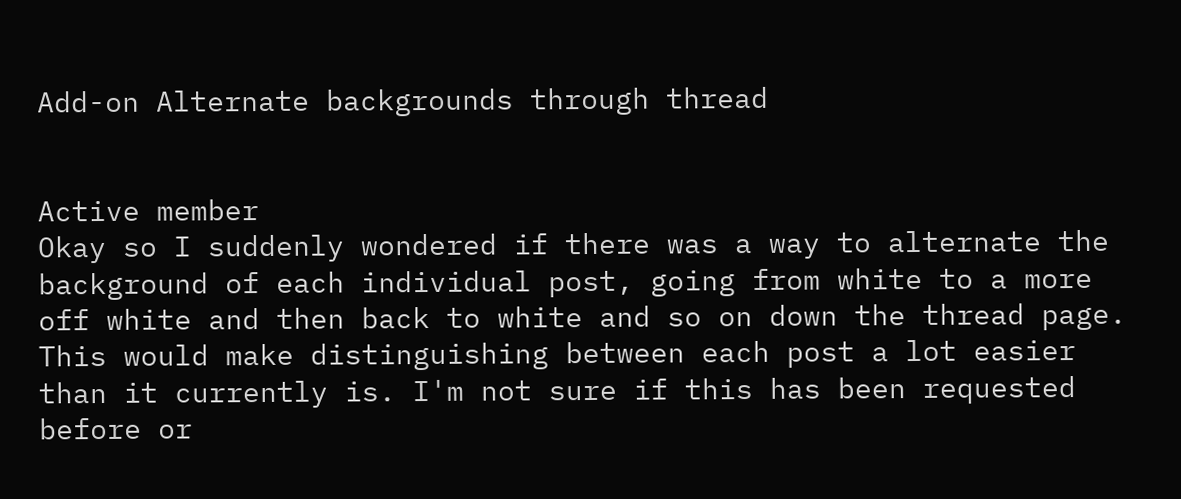Add-on Alternate backgrounds through thread


Active member
Okay so I suddenly wondered if there was a way to alternate the background of each individual post, going from white to a more off white and then back to white and so on down the thread page. This would make distinguishing between each post a lot easier than it currently is. I'm not sure if this has been requested before or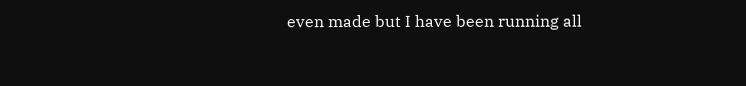even made but I have been running all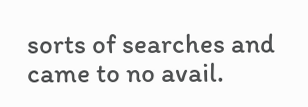sorts of searches and came to no avail.